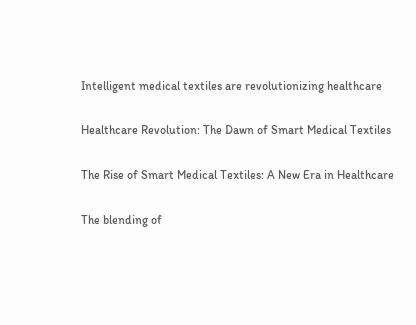Intelligent medical textiles are revolutionizing healthcare

Healthcare Revolution: The Dawn of Smart Medical Textiles

The Rise of Smart Medical Textiles: A New Era in Healthcare

The blending of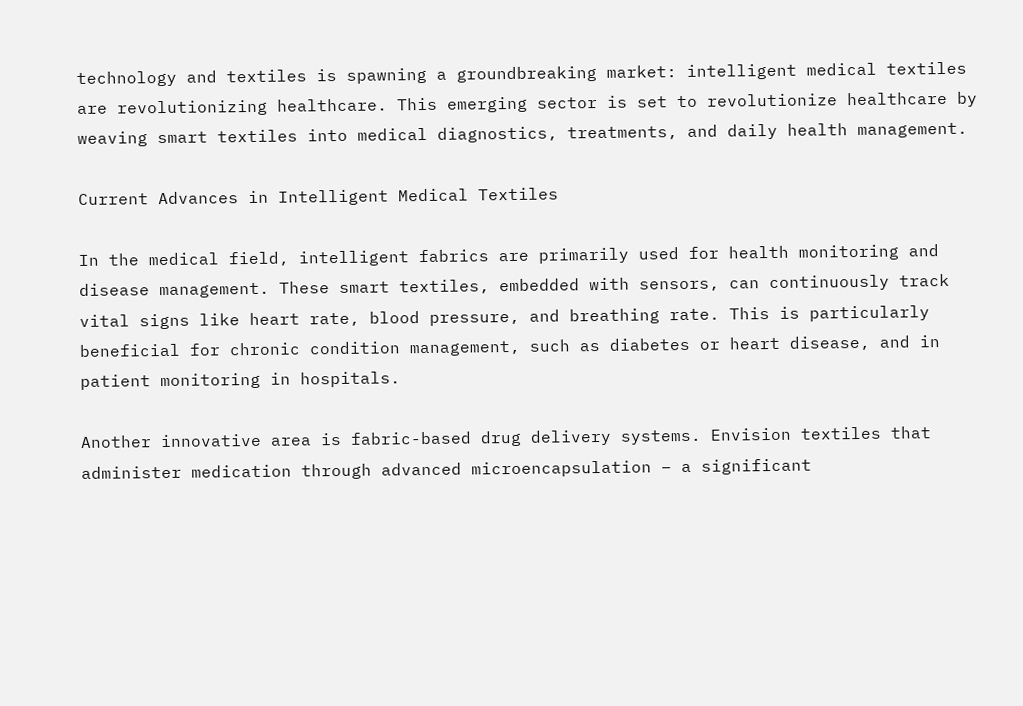technology and textiles is spawning a groundbreaking market: intelligent medical textiles are revolutionizing healthcare. This emerging sector is set to revolutionize healthcare by weaving smart textiles into medical diagnostics, treatments, and daily health management.

Current Advances in Intelligent Medical Textiles

In the medical field, intelligent fabrics are primarily used for health monitoring and disease management. These smart textiles, embedded with sensors, can continuously track vital signs like heart rate, blood pressure, and breathing rate. This is particularly beneficial for chronic condition management, such as diabetes or heart disease, and in patient monitoring in hospitals.

Another innovative area is fabric-based drug delivery systems. Envision textiles that administer medication through advanced microencapsulation – a significant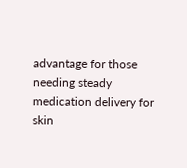advantage for those needing steady medication delivery for skin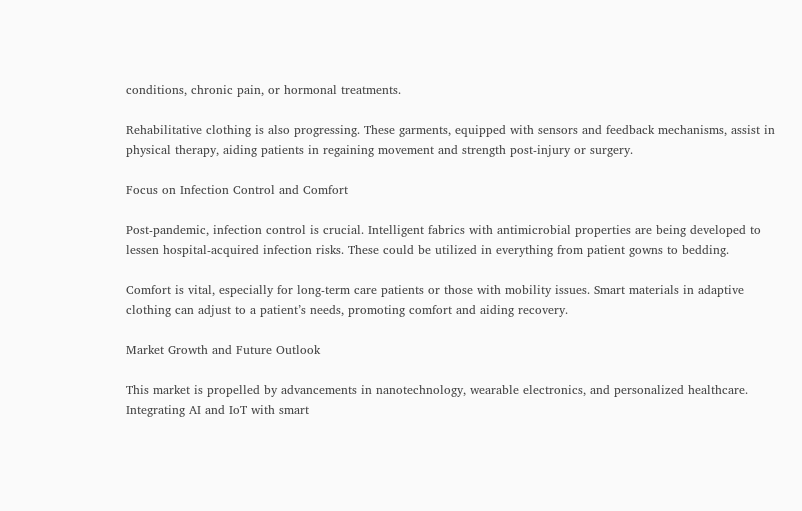conditions, chronic pain, or hormonal treatments.

Rehabilitative clothing is also progressing. These garments, equipped with sensors and feedback mechanisms, assist in physical therapy, aiding patients in regaining movement and strength post-injury or surgery.

Focus on Infection Control and Comfort

Post-pandemic, infection control is crucial. Intelligent fabrics with antimicrobial properties are being developed to lessen hospital-acquired infection risks. These could be utilized in everything from patient gowns to bedding.

Comfort is vital, especially for long-term care patients or those with mobility issues. Smart materials in adaptive clothing can adjust to a patient’s needs, promoting comfort and aiding recovery.

Market Growth and Future Outlook

This market is propelled by advancements in nanotechnology, wearable electronics, and personalized healthcare. Integrating AI and IoT with smart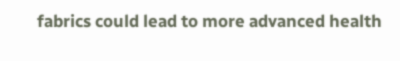fabrics could lead to more advanced health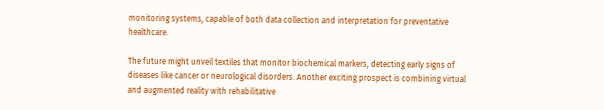monitoring systems, capable of both data collection and interpretation for preventative healthcare.

The future might unveil textiles that monitor biochemical markers, detecting early signs of diseases like cancer or neurological disorders. Another exciting prospect is combining virtual and augmented reality with rehabilitative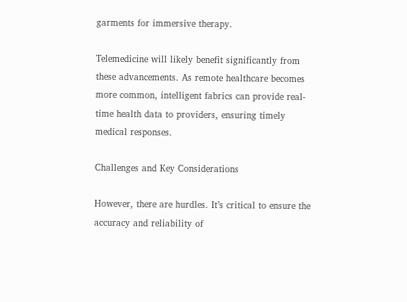garments for immersive therapy.

Telemedicine will likely benefit significantly from these advancements. As remote healthcare becomes more common, intelligent fabrics can provide real-time health data to providers, ensuring timely medical responses.

Challenges and Key Considerations

However, there are hurdles. It’s critical to ensure the accuracy and reliability of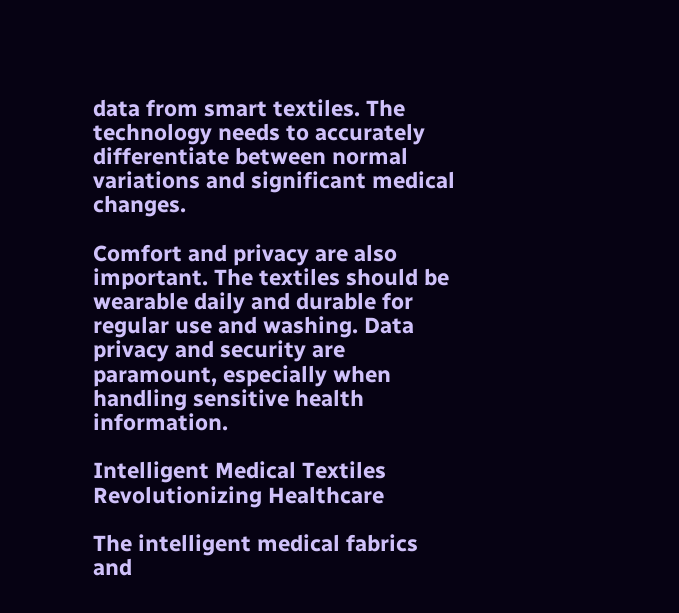data from smart textiles. The technology needs to accurately differentiate between normal variations and significant medical changes.

Comfort and privacy are also important. The textiles should be wearable daily and durable for regular use and washing. Data privacy and security are paramount, especially when handling sensitive health information.

Intelligent Medical Textiles Revolutionizing Healthcare

The intelligent medical fabrics and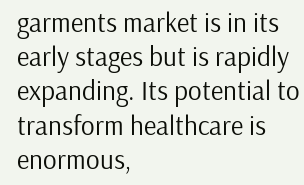garments market is in its early stages but is rapidly expanding. Its potential to transform healthcare is enormous,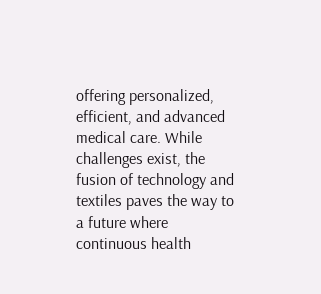offering personalized, efficient, and advanced medical care. While challenges exist, the fusion of technology and textiles paves the way to a future where continuous health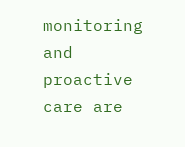monitoring and proactive care are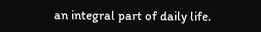an integral part of daily life.